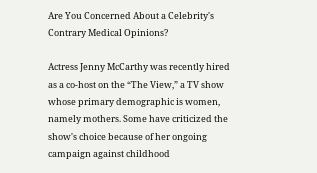Are You Concerned About a Celebrity's Contrary Medical Opinions?

Actress Jenny McCarthy was recently hired as a co-host on the “The View,” a TV show whose primary demographic is women, namely mothers. Some have criticized the show's choice because of her ongoing campaign against childhood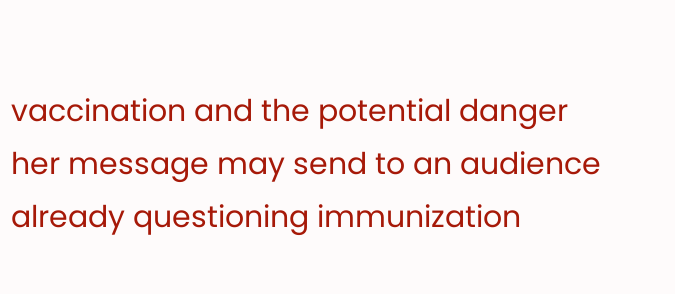vaccination and the potential danger her message may send to an audience already questioning immunization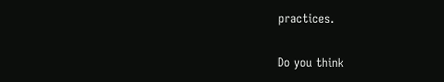practices.

Do you think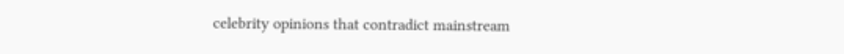celebrity opinions that contradict mainstream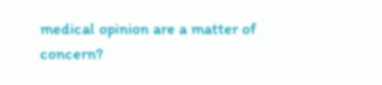medical opinion are a matter of concern?